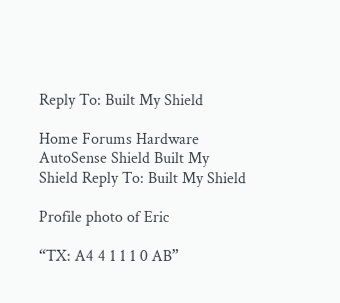Reply To: Built My Shield

Home Forums Hardware AutoSense Shield Built My Shield Reply To: Built My Shield

Profile photo of Eric

“TX: A4 4 1 1 1 0 AB”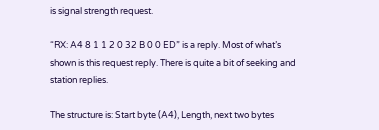is signal strength request.

“RX: A4 8 1 1 2 0 32 B 0 0 ED” is a reply. Most of what’s shown is this request reply. There is quite a bit of seeking and station replies.

The structure is: Start byte (A4), Length, next two bytes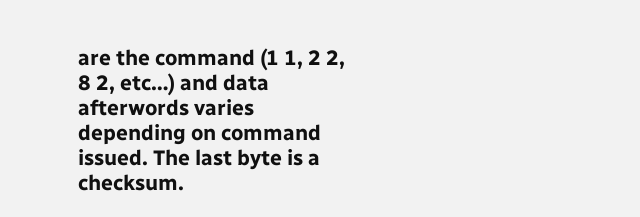are the command (1 1, 2 2, 8 2, etc…) and data afterwords varies depending on command issued. The last byte is a checksum.